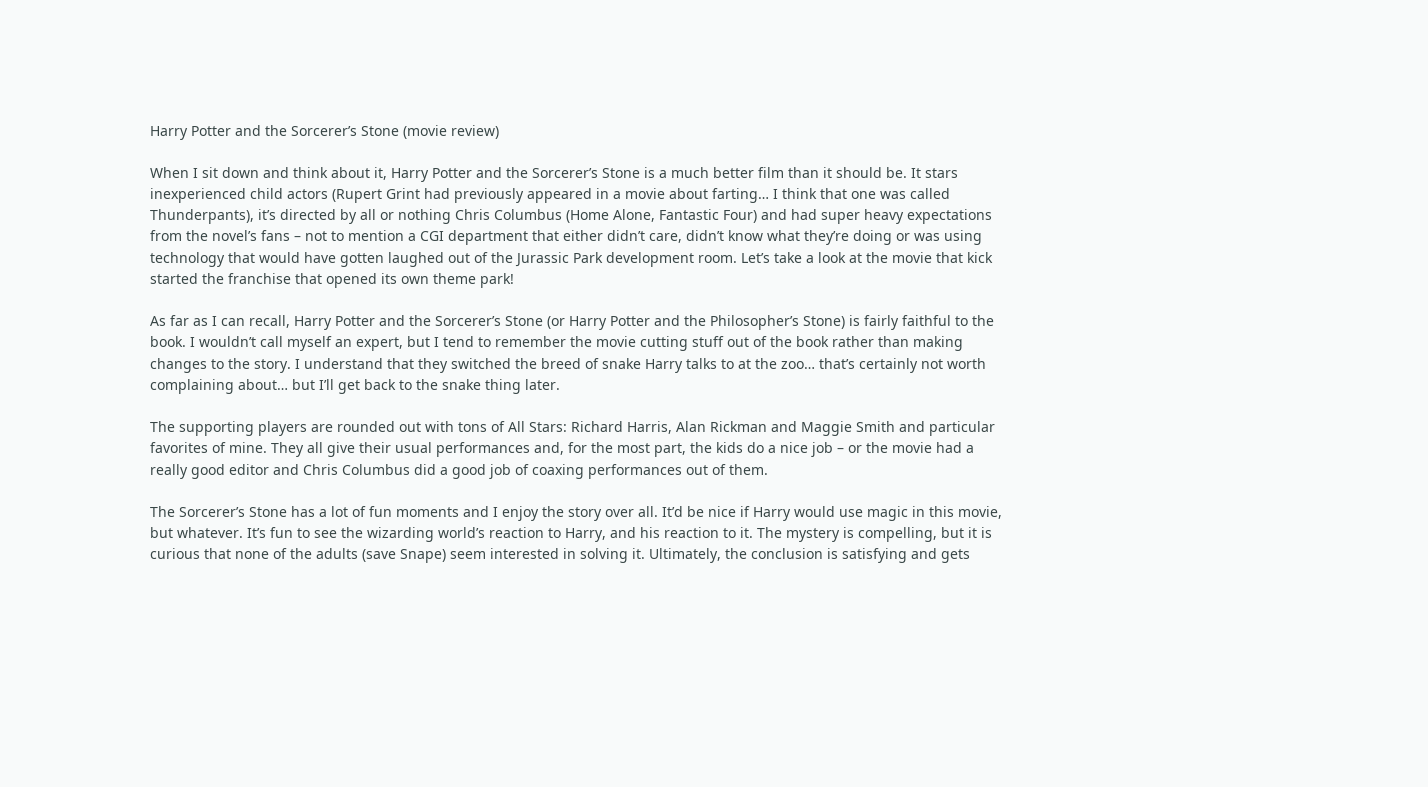Harry Potter and the Sorcerer’s Stone (movie review)

When I sit down and think about it, Harry Potter and the Sorcerer’s Stone is a much better film than it should be. It stars inexperienced child actors (Rupert Grint had previously appeared in a movie about farting… I think that one was called Thunderpants), it’s directed by all or nothing Chris Columbus (Home Alone, Fantastic Four) and had super heavy expectations from the novel’s fans – not to mention a CGI department that either didn’t care, didn’t know what they’re doing or was using technology that would have gotten laughed out of the Jurassic Park development room. Let’s take a look at the movie that kick started the franchise that opened its own theme park!

As far as I can recall, Harry Potter and the Sorcerer’s Stone (or Harry Potter and the Philosopher’s Stone) is fairly faithful to the book. I wouldn’t call myself an expert, but I tend to remember the movie cutting stuff out of the book rather than making changes to the story. I understand that they switched the breed of snake Harry talks to at the zoo… that’s certainly not worth complaining about… but I’ll get back to the snake thing later.

The supporting players are rounded out with tons of All Stars: Richard Harris, Alan Rickman and Maggie Smith and particular favorites of mine. They all give their usual performances and, for the most part, the kids do a nice job – or the movie had a really good editor and Chris Columbus did a good job of coaxing performances out of them.

The Sorcerer’s Stone has a lot of fun moments and I enjoy the story over all. It’d be nice if Harry would use magic in this movie, but whatever. It’s fun to see the wizarding world’s reaction to Harry, and his reaction to it. The mystery is compelling, but it is curious that none of the adults (save Snape) seem interested in solving it. Ultimately, the conclusion is satisfying and gets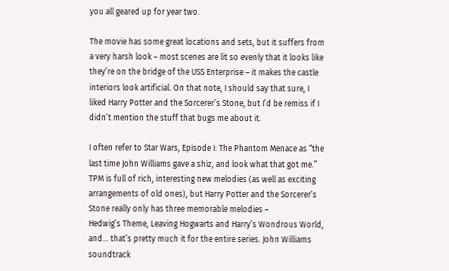you all geared up for year two.

The movie has some great locations and sets, but it suffers from a very harsh look – most scenes are lit so evenly that it looks like they’re on the bridge of the USS Enterprise – it makes the castle interiors look artificial. On that note, I should say that sure, I liked Harry Potter and the Sorcerer’s Stone, but I’d be remiss if I didn’t mention the stuff that bugs me about it.

I often refer to Star Wars, Episode I: The Phantom Menace as “the last time John Williams gave a shiz, and look what that got me.” TPM is full of rich, interesting new melodies (as well as exciting arrangements of old ones), but Harry Potter and the Sorcerer’s Stone really only has three memorable melodies –
Hedwig’s Theme, Leaving Hogwarts and Harry’s Wondrous World, and… that’s pretty much it for the entire series. John Williams soundtrack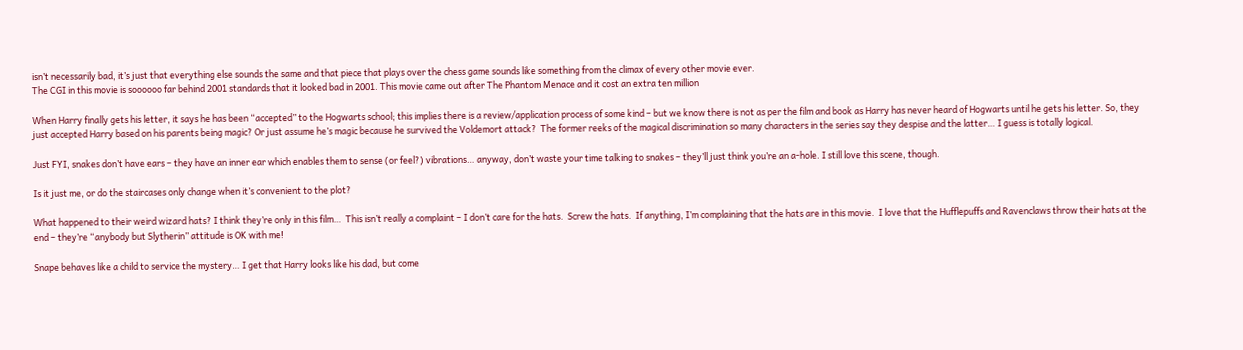isn’t necessarily bad, it’s just that everything else sounds the same and that piece that plays over the chess game sounds like something from the climax of every other movie ever.
The CGI in this movie is soooooo far behind 2001 standards that it looked bad in 2001. This movie came out after The Phantom Menace and it cost an extra ten million

When Harry finally gets his letter, it says he has been “accepted” to the Hogwarts school; this implies there is a review/application process of some kind – but we know there is not as per the film and book as Harry has never heard of Hogwarts until he gets his letter. So, they just accepted Harry based on his parents being magic? Or just assume he’s magic because he survived the Voldemort attack?  The former reeks of the magical discrimination so many characters in the series say they despise and the latter… I guess is totally logical.

Just FYI, snakes don’t have ears – they have an inner ear which enables them to sense (or feel?) vibrations… anyway, don’t waste your time talking to snakes – they’ll just think you’re an a-hole. I still love this scene, though.

Is it just me, or do the staircases only change when it’s convenient to the plot?

What happened to their weird wizard hats? I think they’re only in this film…  This isn’t really a complaint – I don’t care for the hats.  Screw the hats.  If anything, I’m complaining that the hats are in this movie.  I love that the Hufflepuffs and Ravenclaws throw their hats at the end – they’re “anybody but Slytherin” attitude is OK with me!

Snape behaves like a child to service the mystery… I get that Harry looks like his dad, but come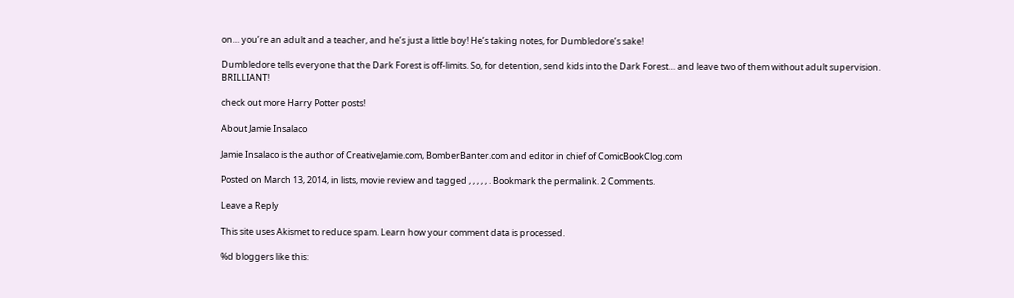on… you’re an adult and a teacher, and he’s just a little boy! He’s taking notes, for Dumbledore’s sake!

Dumbledore tells everyone that the Dark Forest is off-limits. So, for detention, send kids into the Dark Forest… and leave two of them without adult supervision. BRILLIANT!

check out more Harry Potter posts!

About Jamie Insalaco

Jamie Insalaco is the author of CreativeJamie.com, BomberBanter.com and editor in chief of ComicBookClog.com

Posted on March 13, 2014, in lists, movie review and tagged , , , , , . Bookmark the permalink. 2 Comments.

Leave a Reply

This site uses Akismet to reduce spam. Learn how your comment data is processed.

%d bloggers like this: